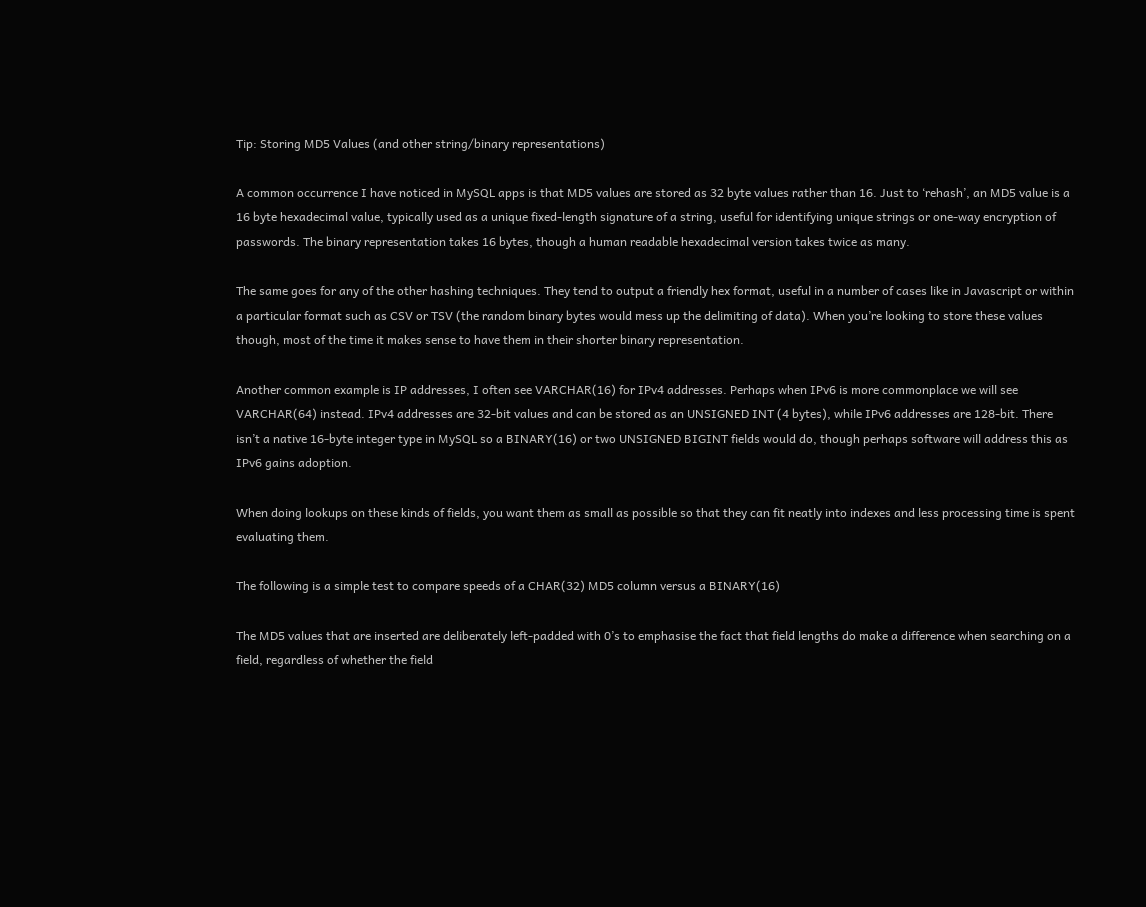Tip: Storing MD5 Values (and other string/binary representations)

A common occurrence I have noticed in MySQL apps is that MD5 values are stored as 32 byte values rather than 16. Just to ‘rehash’, an MD5 value is a 16 byte hexadecimal value, typically used as a unique fixed-length signature of a string, useful for identifying unique strings or one-way encryption of passwords. The binary representation takes 16 bytes, though a human readable hexadecimal version takes twice as many.

The same goes for any of the other hashing techniques. They tend to output a friendly hex format, useful in a number of cases like in Javascript or within a particular format such as CSV or TSV (the random binary bytes would mess up the delimiting of data). When you’re looking to store these values though, most of the time it makes sense to have them in their shorter binary representation.

Another common example is IP addresses, I often see VARCHAR(16) for IPv4 addresses. Perhaps when IPv6 is more commonplace we will see VARCHAR(64) instead. IPv4 addresses are 32-bit values and can be stored as an UNSIGNED INT (4 bytes), while IPv6 addresses are 128-bit. There isn’t a native 16-byte integer type in MySQL so a BINARY(16) or two UNSIGNED BIGINT fields would do, though perhaps software will address this as IPv6 gains adoption.

When doing lookups on these kinds of fields, you want them as small as possible so that they can fit neatly into indexes and less processing time is spent evaluating them.

The following is a simple test to compare speeds of a CHAR(32) MD5 column versus a BINARY(16)

The MD5 values that are inserted are deliberately left-padded with 0’s to emphasise the fact that field lengths do make a difference when searching on a field, regardless of whether the field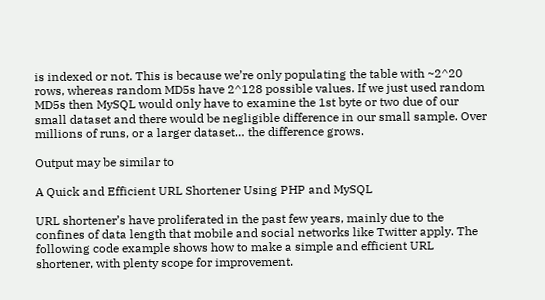is indexed or not. This is because we’re only populating the table with ~2^20 rows, whereas random MD5s have 2^128 possible values. If we just used random MD5s then MySQL would only have to examine the 1st byte or two due of our small dataset and there would be negligible difference in our small sample. Over millions of runs, or a larger dataset… the difference grows.

Output may be similar to

A Quick and Efficient URL Shortener Using PHP and MySQL

URL shortener’s have proliferated in the past few years, mainly due to the confines of data length that mobile and social networks like Twitter apply. The following code example shows how to make a simple and efficient URL shortener, with plenty scope for improvement.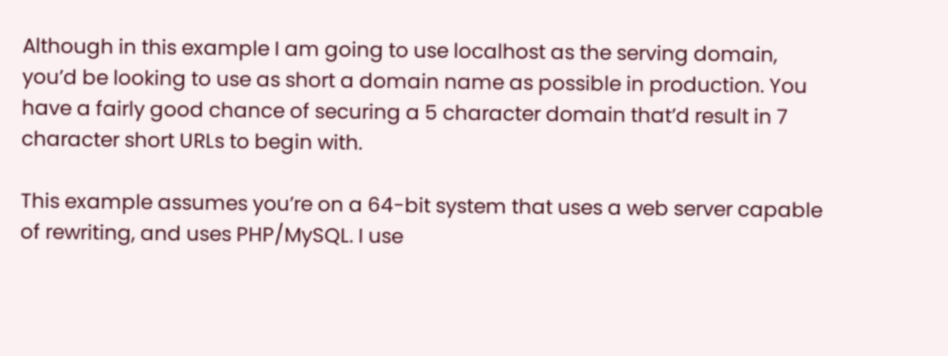Although in this example I am going to use localhost as the serving domain, you’d be looking to use as short a domain name as possible in production. You have a fairly good chance of securing a 5 character domain that’d result in 7 character short URLs to begin with.

This example assumes you’re on a 64-bit system that uses a web server capable of rewriting, and uses PHP/MySQL. I use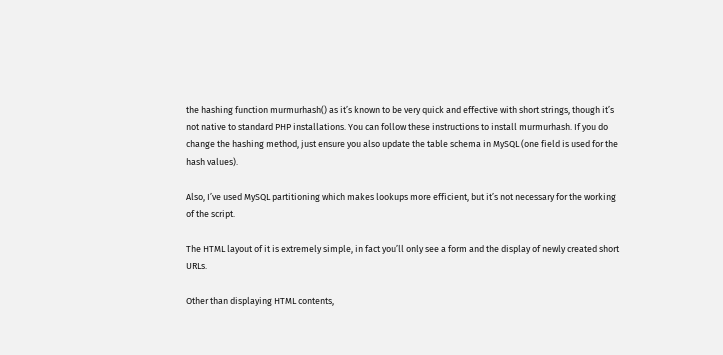the hashing function murmurhash() as it’s known to be very quick and effective with short strings, though it’s not native to standard PHP installations. You can follow these instructions to install murmurhash. If you do change the hashing method, just ensure you also update the table schema in MySQL (one field is used for the hash values).

Also, I’ve used MySQL partitioning which makes lookups more efficient, but it’s not necessary for the working of the script.

The HTML layout of it is extremely simple, in fact you’ll only see a form and the display of newly created short URLs.

Other than displaying HTML contents,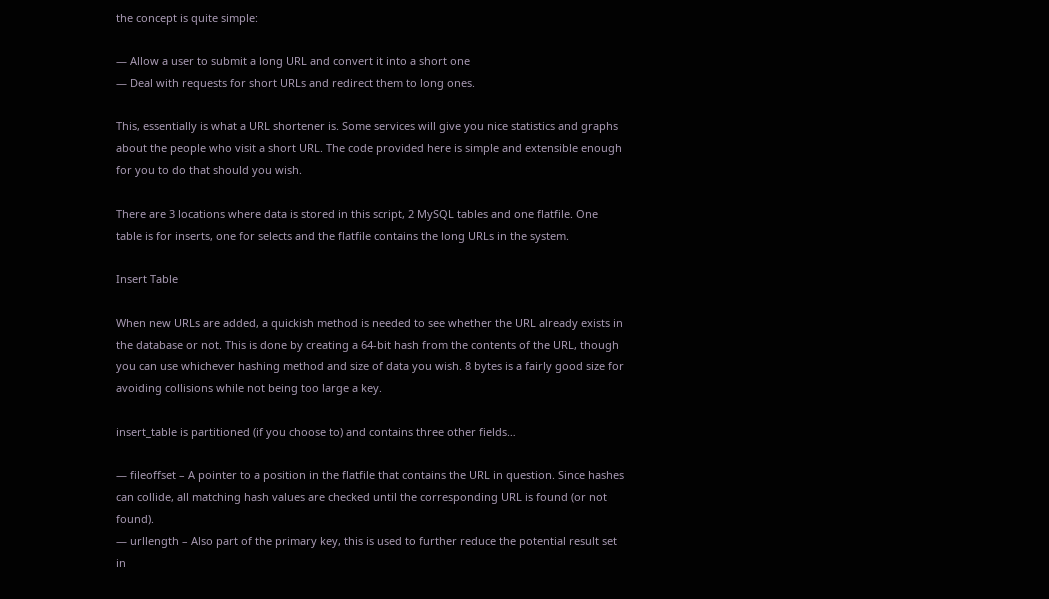the concept is quite simple:

— Allow a user to submit a long URL and convert it into a short one
— Deal with requests for short URLs and redirect them to long ones.

This, essentially is what a URL shortener is. Some services will give you nice statistics and graphs about the people who visit a short URL. The code provided here is simple and extensible enough for you to do that should you wish.

There are 3 locations where data is stored in this script, 2 MySQL tables and one flatfile. One table is for inserts, one for selects and the flatfile contains the long URLs in the system.

Insert Table

When new URLs are added, a quickish method is needed to see whether the URL already exists in the database or not. This is done by creating a 64-bit hash from the contents of the URL, though you can use whichever hashing method and size of data you wish. 8 bytes is a fairly good size for avoiding collisions while not being too large a key.

insert_table is partitioned (if you choose to) and contains three other fields…

— fileoffset – A pointer to a position in the flatfile that contains the URL in question. Since hashes can collide, all matching hash values are checked until the corresponding URL is found (or not found).
— urllength – Also part of the primary key, this is used to further reduce the potential result set in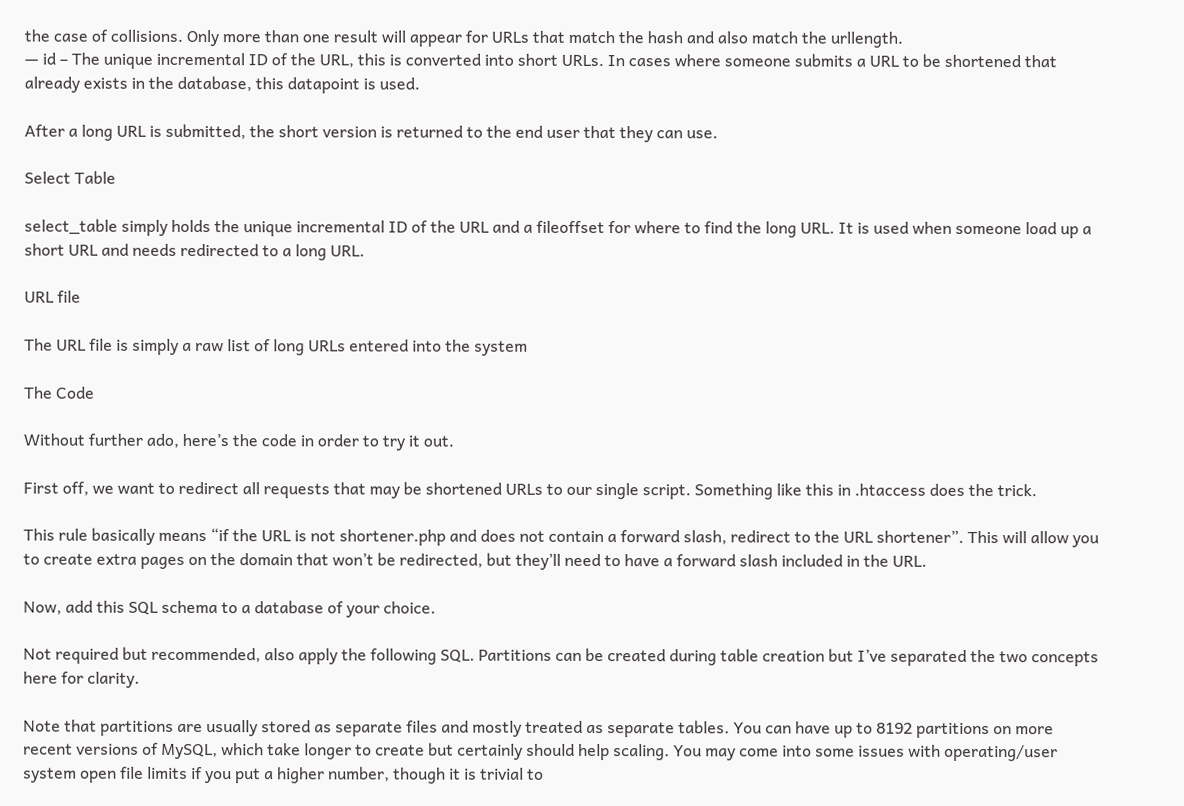the case of collisions. Only more than one result will appear for URLs that match the hash and also match the urllength.
— id – The unique incremental ID of the URL, this is converted into short URLs. In cases where someone submits a URL to be shortened that already exists in the database, this datapoint is used.

After a long URL is submitted, the short version is returned to the end user that they can use.

Select Table

select_table simply holds the unique incremental ID of the URL and a fileoffset for where to find the long URL. It is used when someone load up a short URL and needs redirected to a long URL.

URL file

The URL file is simply a raw list of long URLs entered into the system

The Code

Without further ado, here’s the code in order to try it out.

First off, we want to redirect all requests that may be shortened URLs to our single script. Something like this in .htaccess does the trick.

This rule basically means “if the URL is not shortener.php and does not contain a forward slash, redirect to the URL shortener”. This will allow you to create extra pages on the domain that won’t be redirected, but they’ll need to have a forward slash included in the URL.

Now, add this SQL schema to a database of your choice.

Not required but recommended, also apply the following SQL. Partitions can be created during table creation but I’ve separated the two concepts here for clarity.

Note that partitions are usually stored as separate files and mostly treated as separate tables. You can have up to 8192 partitions on more recent versions of MySQL, which take longer to create but certainly should help scaling. You may come into some issues with operating/user system open file limits if you put a higher number, though it is trivial to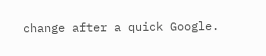change after a quick Google.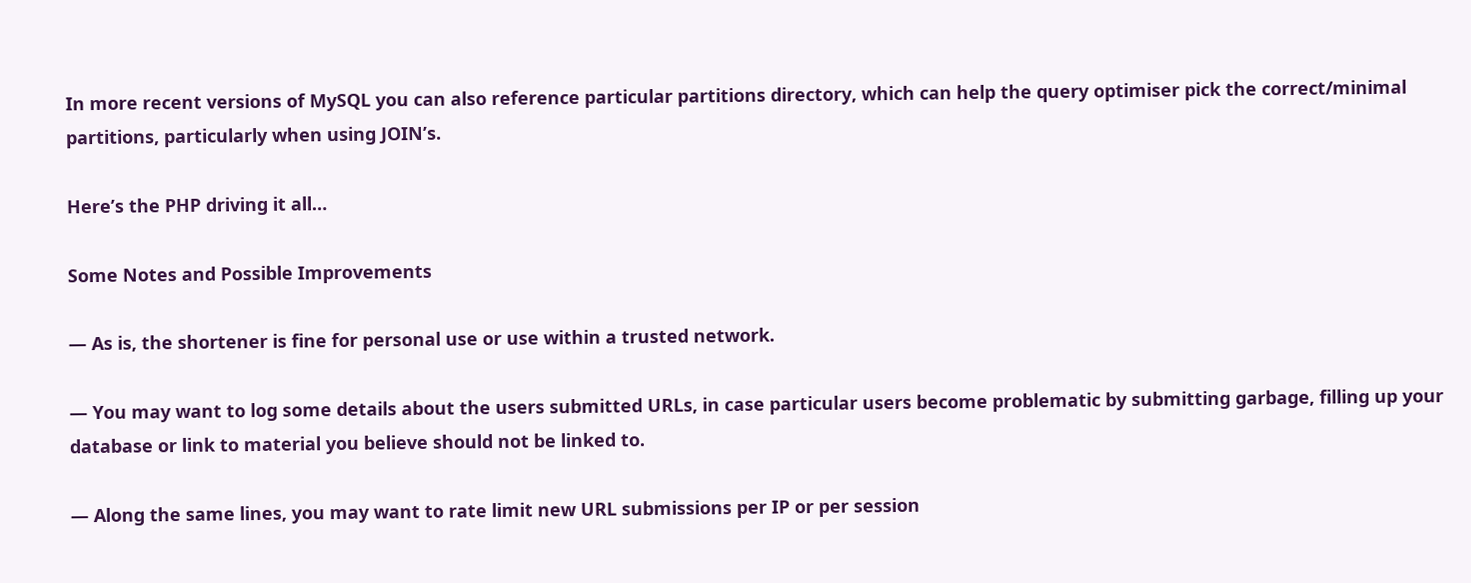In more recent versions of MySQL you can also reference particular partitions directory, which can help the query optimiser pick the correct/minimal partitions, particularly when using JOIN’s.

Here’s the PHP driving it all…

Some Notes and Possible Improvements

— As is, the shortener is fine for personal use or use within a trusted network.

— You may want to log some details about the users submitted URLs, in case particular users become problematic by submitting garbage, filling up your database or link to material you believe should not be linked to.

— Along the same lines, you may want to rate limit new URL submissions per IP or per session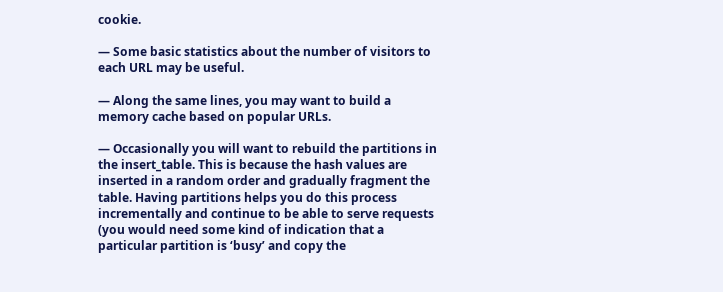cookie.

— Some basic statistics about the number of visitors to each URL may be useful.

— Along the same lines, you may want to build a memory cache based on popular URLs.

— Occasionally you will want to rebuild the partitions in the insert_table. This is because the hash values are inserted in a random order and gradually fragment the table. Having partitions helps you do this process incrementally and continue to be able to serve requests (you would need some kind of indication that a particular partition is ‘busy’ and copy the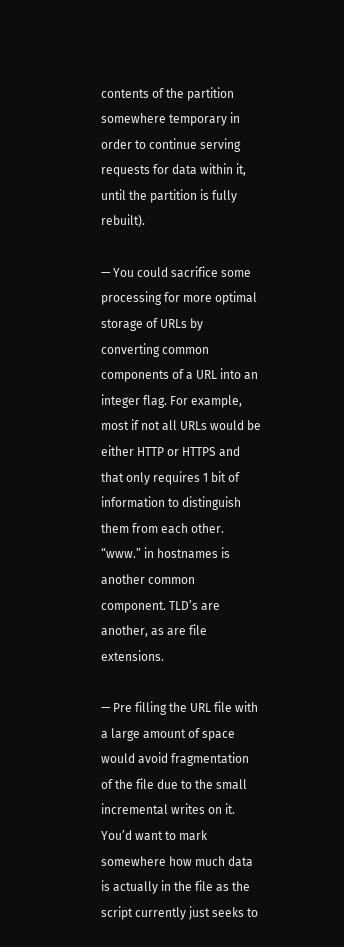contents of the partition somewhere temporary in order to continue serving requests for data within it, until the partition is fully rebuilt).

— You could sacrifice some processing for more optimal storage of URLs by converting common components of a URL into an integer flag. For example, most if not all URLs would be either HTTP or HTTPS and that only requires 1 bit of information to distinguish them from each other. “www.” in hostnames is another common component. TLD’s are another, as are file extensions.

— Pre filling the URL file with a large amount of space would avoid fragmentation of the file due to the small incremental writes on it. You’d want to mark somewhere how much data is actually in the file as the script currently just seeks to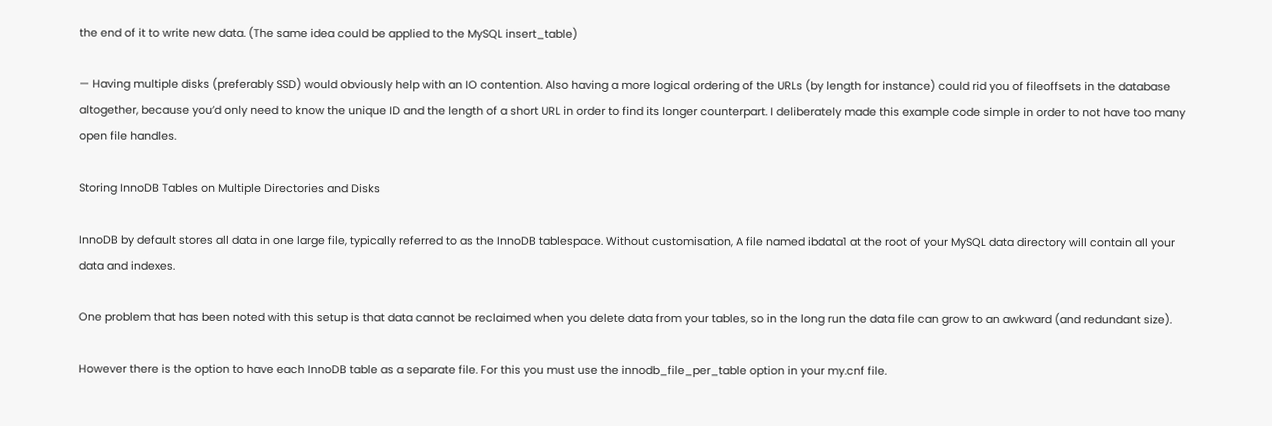the end of it to write new data. (The same idea could be applied to the MySQL insert_table)

— Having multiple disks (preferably SSD) would obviously help with an IO contention. Also having a more logical ordering of the URLs (by length for instance) could rid you of fileoffsets in the database altogether, because you’d only need to know the unique ID and the length of a short URL in order to find its longer counterpart. I deliberately made this example code simple in order to not have too many open file handles.

Storing InnoDB Tables on Multiple Directories and Disks

InnoDB by default stores all data in one large file, typically referred to as the InnoDB tablespace. Without customisation, A file named ibdata1 at the root of your MySQL data directory will contain all your data and indexes.

One problem that has been noted with this setup is that data cannot be reclaimed when you delete data from your tables, so in the long run the data file can grow to an awkward (and redundant size).

However there is the option to have each InnoDB table as a separate file. For this you must use the innodb_file_per_table option in your my.cnf file.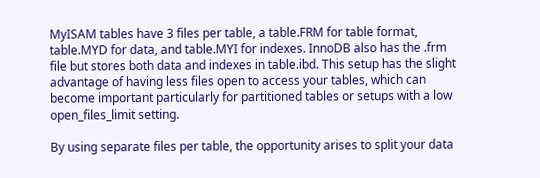MyISAM tables have 3 files per table, a table.FRM for table format, table.MYD for data, and table.MYI for indexes. InnoDB also has the .frm file but stores both data and indexes in table.ibd. This setup has the slight advantage of having less files open to access your tables, which can become important particularly for partitioned tables or setups with a low open_files_limit setting.

By using separate files per table, the opportunity arises to split your data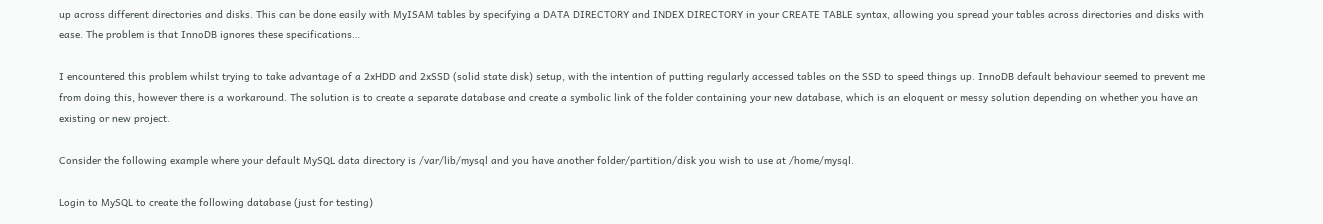up across different directories and disks. This can be done easily with MyISAM tables by specifying a DATA DIRECTORY and INDEX DIRECTORY in your CREATE TABLE syntax, allowing you spread your tables across directories and disks with ease. The problem is that InnoDB ignores these specifications…

I encountered this problem whilst trying to take advantage of a 2xHDD and 2xSSD (solid state disk) setup, with the intention of putting regularly accessed tables on the SSD to speed things up. InnoDB default behaviour seemed to prevent me from doing this, however there is a workaround. The solution is to create a separate database and create a symbolic link of the folder containing your new database, which is an eloquent or messy solution depending on whether you have an existing or new project.

Consider the following example where your default MySQL data directory is /var/lib/mysql and you have another folder/partition/disk you wish to use at /home/mysql.

Login to MySQL to create the following database (just for testing)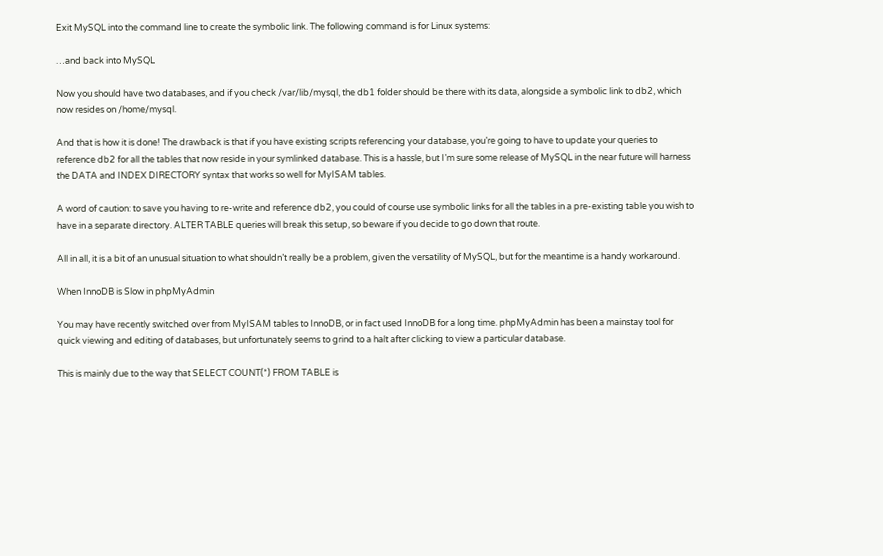Exit MySQL into the command line to create the symbolic link. The following command is for Linux systems:

…and back into MySQL

Now you should have two databases, and if you check /var/lib/mysql, the db1 folder should be there with its data, alongside a symbolic link to db2, which now resides on /home/mysql.

And that is how it is done! The drawback is that if you have existing scripts referencing your database, you’re going to have to update your queries to reference db2 for all the tables that now reside in your symlinked database. This is a hassle, but I’m sure some release of MySQL in the near future will harness the DATA and INDEX DIRECTORY syntax that works so well for MyISAM tables.

A word of caution: to save you having to re-write and reference db2, you could of course use symbolic links for all the tables in a pre-existing table you wish to have in a separate directory. ALTER TABLE queries will break this setup, so beware if you decide to go down that route.

All in all, it is a bit of an unusual situation to what shouldn’t really be a problem, given the versatility of MySQL, but for the meantime is a handy workaround.

When InnoDB is Slow in phpMyAdmin

You may have recently switched over from MyISAM tables to InnoDB, or in fact used InnoDB for a long time. phpMyAdmin has been a mainstay tool for quick viewing and editing of databases, but unfortunately seems to grind to a halt after clicking to view a particular database.

This is mainly due to the way that SELECT COUNT(*) FROM TABLE is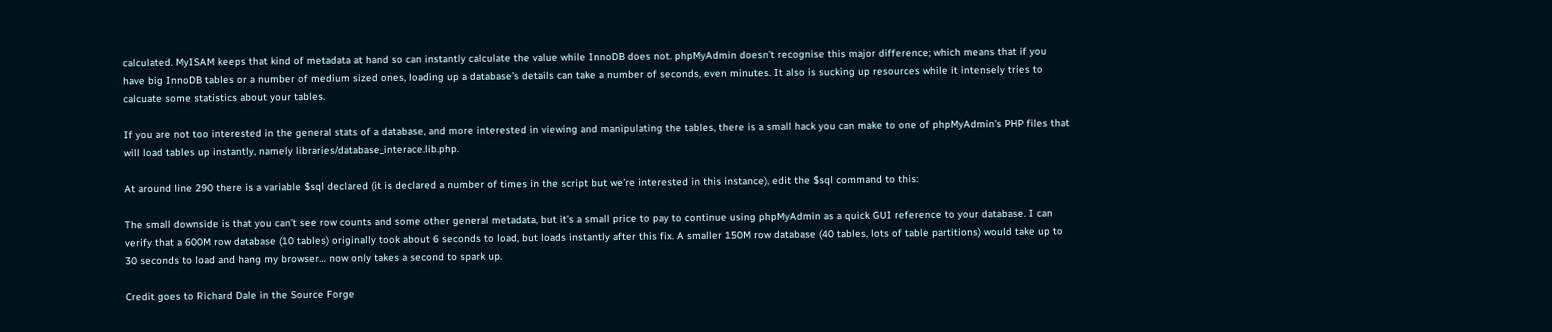calculated. MyISAM keeps that kind of metadata at hand so can instantly calculate the value while InnoDB does not. phpMyAdmin doesn’t recognise this major difference; which means that if you have big InnoDB tables or a number of medium sized ones, loading up a database’s details can take a number of seconds, even minutes. It also is sucking up resources while it intensely tries to calcuate some statistics about your tables.

If you are not too interested in the general stats of a database, and more interested in viewing and manipulating the tables, there is a small hack you can make to one of phpMyAdmin’s PHP files that will load tables up instantly, namely libraries/database_interace.lib.php.

At around line 290 there is a variable $sql declared (it is declared a number of times in the script but we’re interested in this instance), edit the $sql command to this:

The small downside is that you can’t see row counts and some other general metadata, but it’s a small price to pay to continue using phpMyAdmin as a quick GUI reference to your database. I can verify that a 600M row database (10 tables) originally took about 6 seconds to load, but loads instantly after this fix. A smaller 150M row database (40 tables, lots of table partitions) would take up to 30 seconds to load and hang my browser… now only takes a second to spark up.

Credit goes to Richard Dale in the Source Forge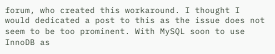forum, who created this workaround. I thought I would dedicated a post to this as the issue does not seem to be too prominent. With MySQL soon to use InnoDB as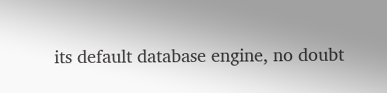its default database engine, no doubt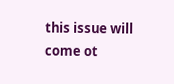this issue will come ot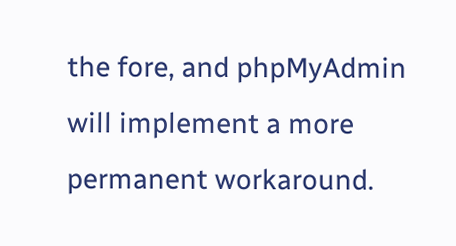the fore, and phpMyAdmin will implement a more permanent workaround.